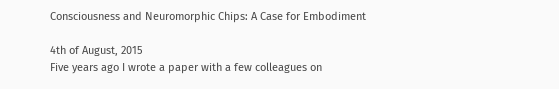Consciousness and Neuromorphic Chips: A Case for Embodiment

4th of August, 2015
Five years ago I wrote a paper with a few colleagues on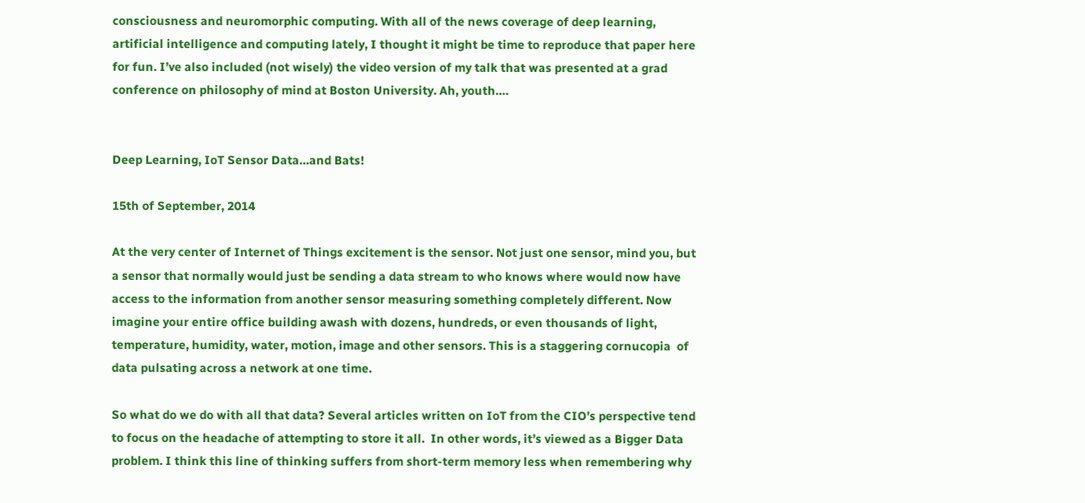consciousness and neuromorphic computing. With all of the news coverage of deep learning, artificial intelligence and computing lately, I thought it might be time to reproduce that paper here for fun. I’ve also included (not wisely) the video version of my talk that was presented at a grad conference on philosophy of mind at Boston University. Ah, youth….


Deep Learning, IoT Sensor Data…and Bats!

15th of September, 2014

At the very center of Internet of Things excitement is the sensor. Not just one sensor, mind you, but a sensor that normally would just be sending a data stream to who knows where would now have access to the information from another sensor measuring something completely different. Now imagine your entire office building awash with dozens, hundreds, or even thousands of light, temperature, humidity, water, motion, image and other sensors. This is a staggering cornucopia  of data pulsating across a network at one time.

So what do we do with all that data? Several articles written on IoT from the CIO’s perspective tend to focus on the headache of attempting to store it all.  In other words, it’s viewed as a Bigger Data problem. I think this line of thinking suffers from short-term memory less when remembering why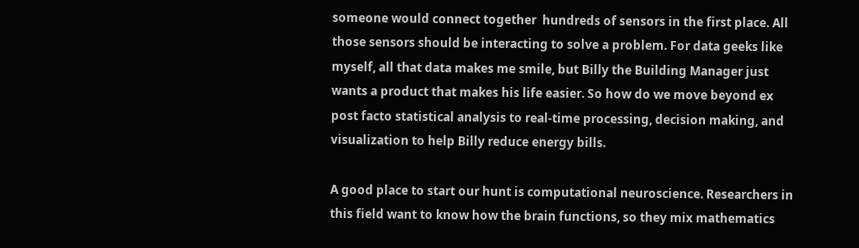someone would connect together  hundreds of sensors in the first place. All those sensors should be interacting to solve a problem. For data geeks like myself, all that data makes me smile, but Billy the Building Manager just wants a product that makes his life easier. So how do we move beyond ex post facto statistical analysis to real-time processing, decision making, and visualization to help Billy reduce energy bills.

A good place to start our hunt is computational neuroscience. Researchers in this field want to know how the brain functions, so they mix mathematics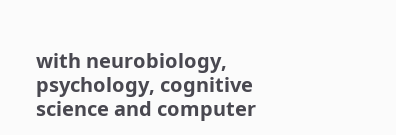with neurobiology, psychology, cognitive science and computer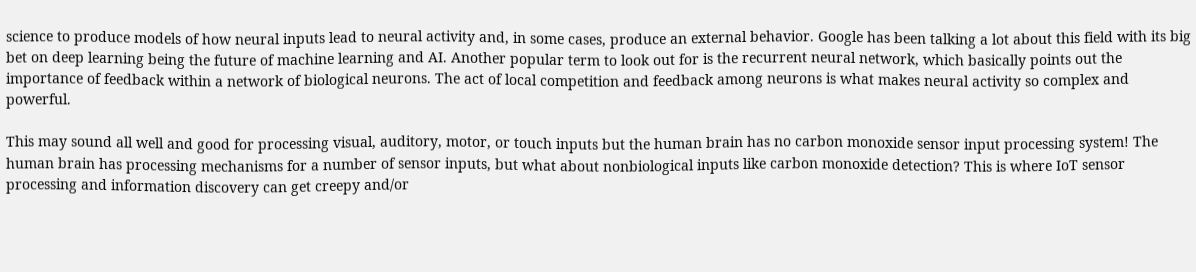science to produce models of how neural inputs lead to neural activity and, in some cases, produce an external behavior. Google has been talking a lot about this field with its big bet on deep learning being the future of machine learning and AI. Another popular term to look out for is the recurrent neural network, which basically points out the importance of feedback within a network of biological neurons. The act of local competition and feedback among neurons is what makes neural activity so complex and powerful.

This may sound all well and good for processing visual, auditory, motor, or touch inputs but the human brain has no carbon monoxide sensor input processing system! The human brain has processing mechanisms for a number of sensor inputs, but what about nonbiological inputs like carbon monoxide detection? This is where IoT sensor processing and information discovery can get creepy and/or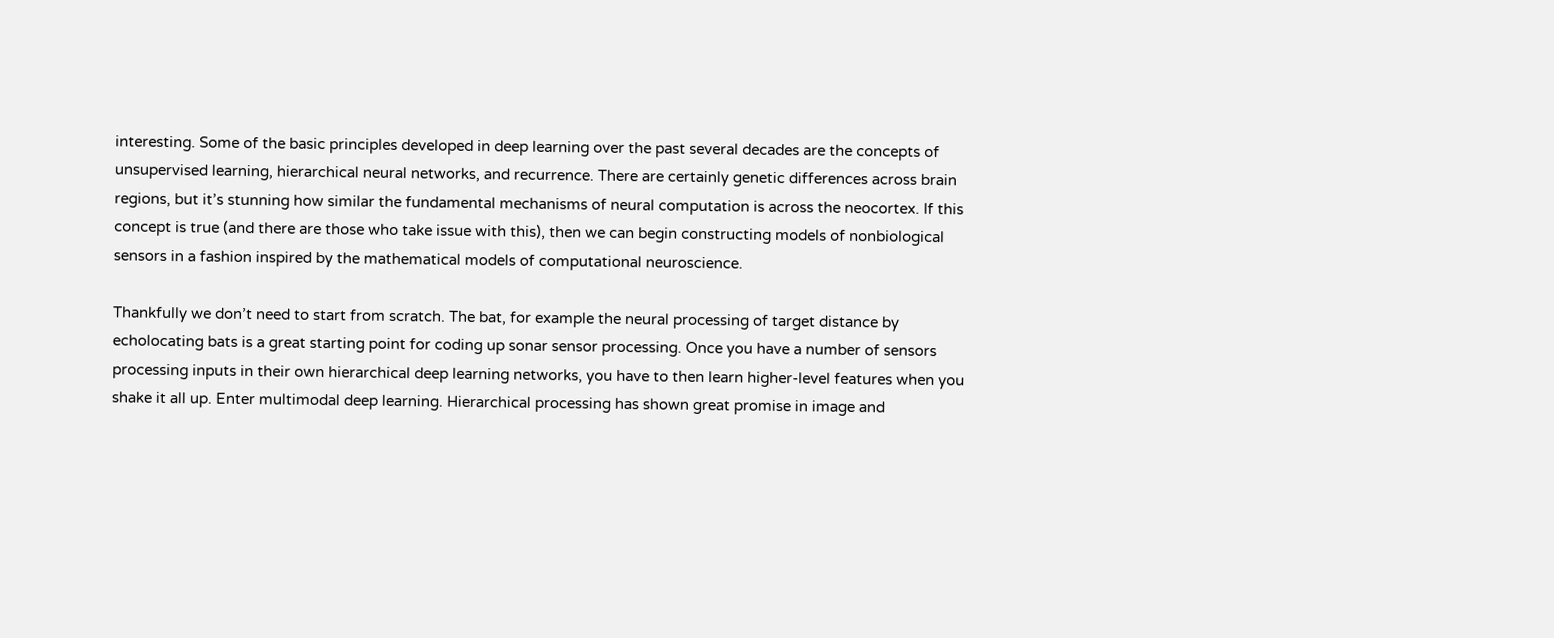interesting. Some of the basic principles developed in deep learning over the past several decades are the concepts of unsupervised learning, hierarchical neural networks, and recurrence. There are certainly genetic differences across brain regions, but it’s stunning how similar the fundamental mechanisms of neural computation is across the neocortex. If this concept is true (and there are those who take issue with this), then we can begin constructing models of nonbiological sensors in a fashion inspired by the mathematical models of computational neuroscience.

Thankfully we don’t need to start from scratch. The bat, for example the neural processing of target distance by echolocating bats is a great starting point for coding up sonar sensor processing. Once you have a number of sensors processing inputs in their own hierarchical deep learning networks, you have to then learn higher-level features when you shake it all up. Enter multimodal deep learning. Hierarchical processing has shown great promise in image and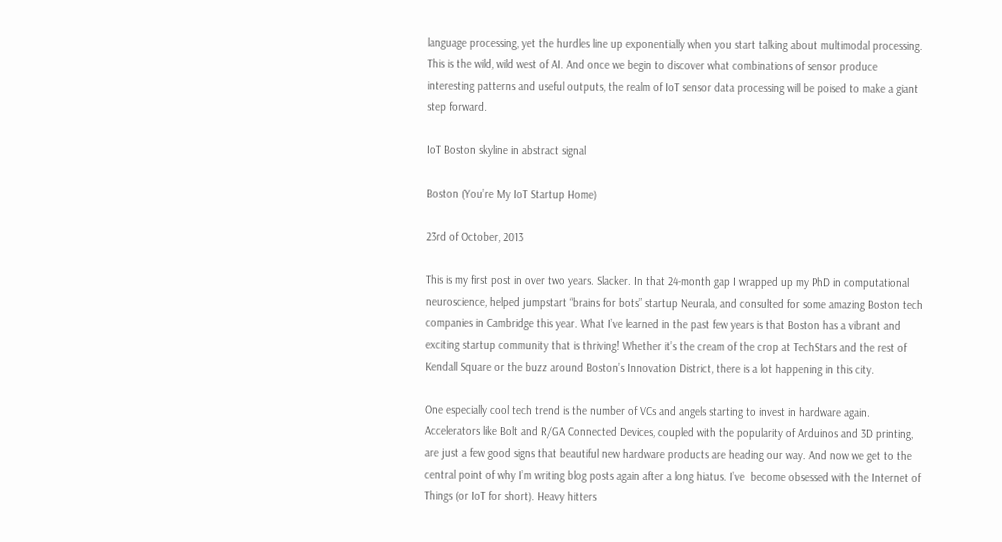language processing, yet the hurdles line up exponentially when you start talking about multimodal processing. This is the wild, wild west of AI. And once we begin to discover what combinations of sensor produce interesting patterns and useful outputs, the realm of IoT sensor data processing will be poised to make a giant step forward.

IoT Boston skyline in abstract signal

Boston (You’re My IoT Startup Home)

23rd of October, 2013

This is my first post in over two years. Slacker. In that 24-month gap I wrapped up my PhD in computational neuroscience, helped jumpstart “brains for bots” startup Neurala, and consulted for some amazing Boston tech companies in Cambridge this year. What I’ve learned in the past few years is that Boston has a vibrant and exciting startup community that is thriving! Whether it’s the cream of the crop at TechStars and the rest of Kendall Square or the buzz around Boston’s Innovation District, there is a lot happening in this city.

One especially cool tech trend is the number of VCs and angels starting to invest in hardware again. Accelerators like Bolt and R/GA Connected Devices, coupled with the popularity of Arduinos and 3D printing, are just a few good signs that beautiful new hardware products are heading our way. And now we get to the central point of why I’m writing blog posts again after a long hiatus. I’ve  become obsessed with the Internet of Things (or IoT for short). Heavy hitters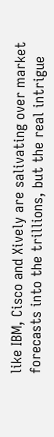like IBM, Cisco and Xively are salivating over market forecasts into the trillions, but the real intrigue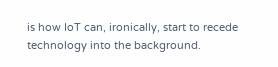is how IoT can, ironically, start to recede technology into the background.